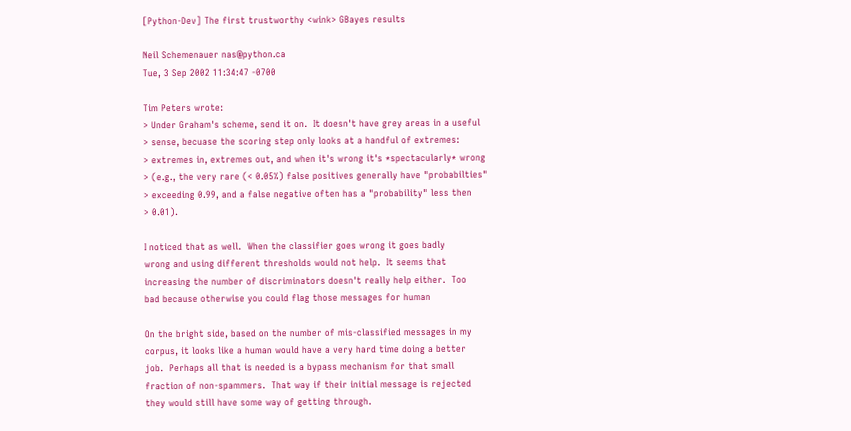[Python-Dev] The first trustworthy <wink> GBayes results

Neil Schemenauer nas@python.ca
Tue, 3 Sep 2002 11:34:47 -0700

Tim Peters wrote:
> Under Graham's scheme, send it on.  It doesn't have grey areas in a useful
> sense, becuase the scoring step only looks at a handful of extremes:
> extremes in, extremes out, and when it's wrong it's *spectacularly* wrong
> (e.g., the very rare (< 0.05%) false positives generally have "probabilties"
> exceeding 0.99, and a false negative often has a "probability" less then
> 0.01).

I noticed that as well.  When the classifier goes wrong it goes badly
wrong and using different thresholds would not help.  It seems that
increasing the number of discriminators doesn't really help either.  Too
bad because otherwise you could flag those messages for human

On the bright side, based on the number of mis-classified messages in my
corpus, it looks like a human would have a very hard time doing a better
job.  Perhaps all that is needed is a bypass mechanism for that small
fraction of non-spammers.  That way if their initial message is rejected
they would still have some way of getting through.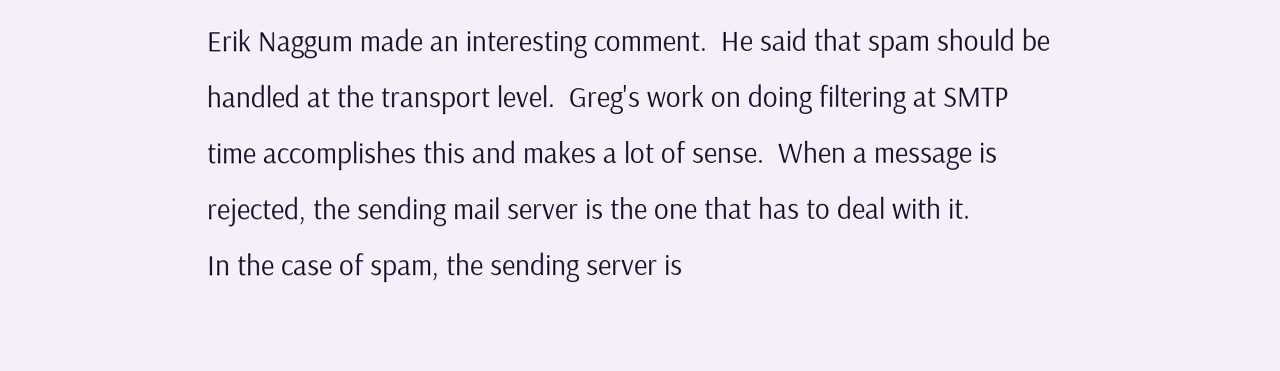Erik Naggum made an interesting comment.  He said that spam should be
handled at the transport level.  Greg's work on doing filtering at SMTP
time accomplishes this and makes a lot of sense.  When a message is
rejected, the sending mail server is the one that has to deal with it.
In the case of spam, the sending server is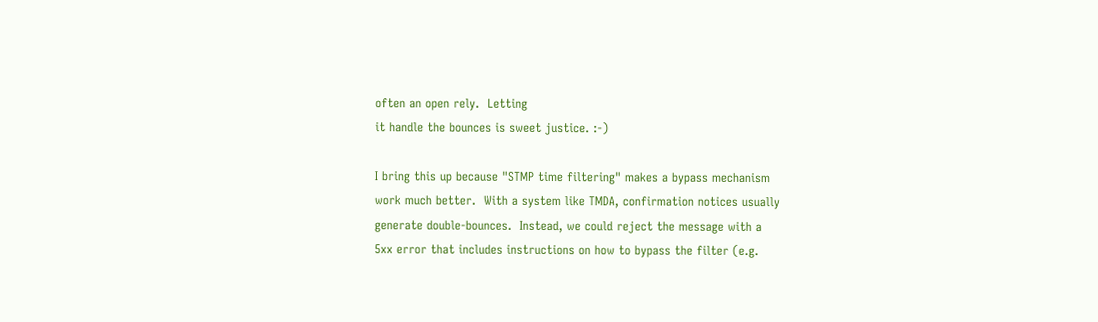often an open rely.  Letting
it handle the bounces is sweet justice. :-)

I bring this up because "STMP time filtering" makes a bypass mechanism
work much better.  With a system like TMDA, confirmation notices usually
generate double-bounces.  Instead, we could reject the message with a
5xx error that includes instructions on how to bypass the filter (e.g.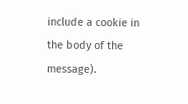include a cookie in the body of the message).